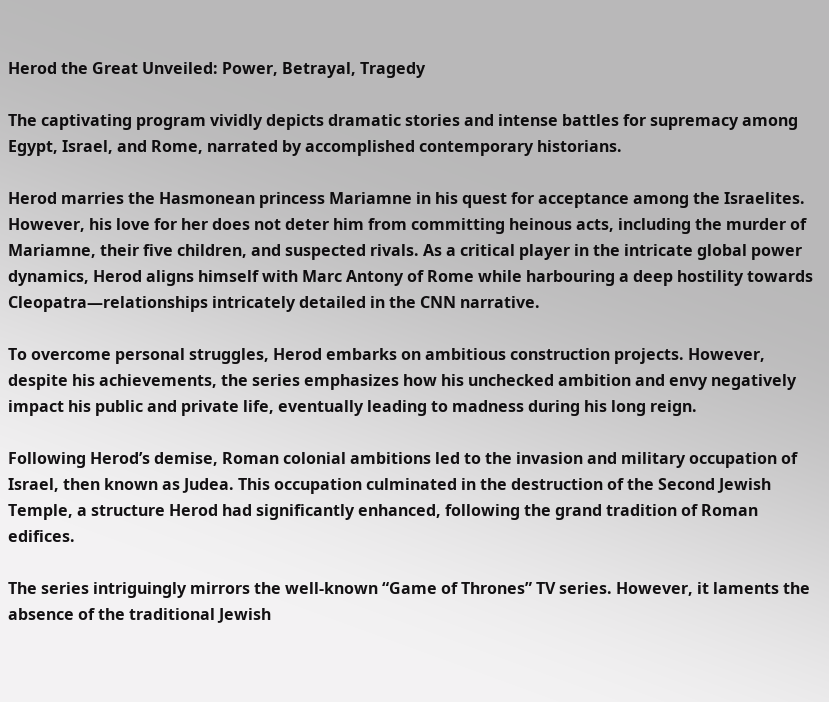Herod the Great Unveiled: Power, Betrayal, Tragedy

The captivating program vividly depicts dramatic stories and intense battles for supremacy among Egypt, Israel, and Rome, narrated by accomplished contemporary historians.

Herod marries the Hasmonean princess Mariamne in his quest for acceptance among the Israelites. However, his love for her does not deter him from committing heinous acts, including the murder of Mariamne, their five children, and suspected rivals. As a critical player in the intricate global power dynamics, Herod aligns himself with Marc Antony of Rome while harbouring a deep hostility towards Cleopatra—relationships intricately detailed in the CNN narrative.

To overcome personal struggles, Herod embarks on ambitious construction projects. However, despite his achievements, the series emphasizes how his unchecked ambition and envy negatively impact his public and private life, eventually leading to madness during his long reign.

Following Herod’s demise, Roman colonial ambitions led to the invasion and military occupation of Israel, then known as Judea. This occupation culminated in the destruction of the Second Jewish Temple, a structure Herod had significantly enhanced, following the grand tradition of Roman edifices.

The series intriguingly mirrors the well-known “Game of Thrones” TV series. However, it laments the absence of the traditional Jewish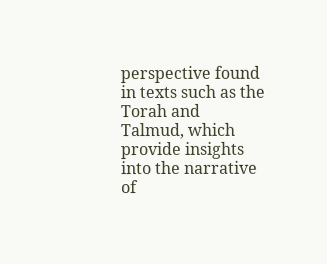perspective found in texts such as the Torah and Talmud, which provide insights into the narrative of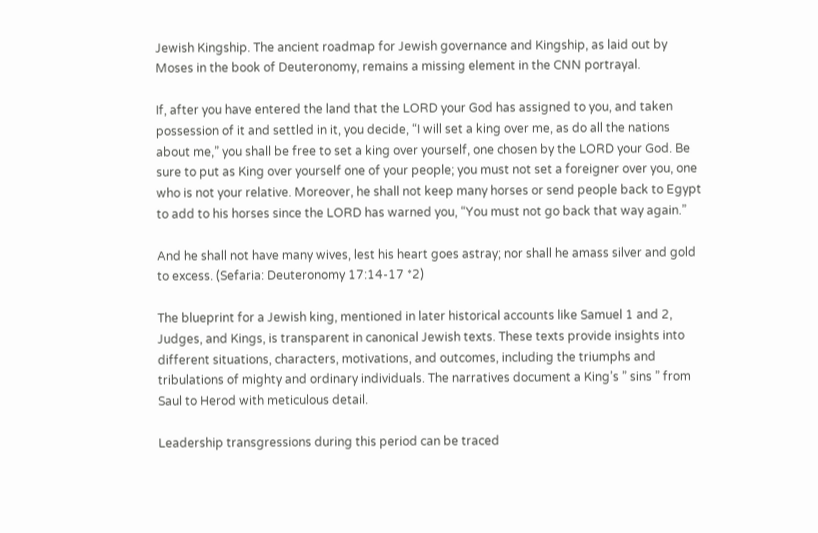Jewish Kingship. The ancient roadmap for Jewish governance and Kingship, as laid out by Moses in the book of Deuteronomy, remains a missing element in the CNN portrayal.

If, after you have entered the land that the LORD your God has assigned to you, and taken possession of it and settled in it, you decide, “I will set a king over me, as do all the nations about me,” you shall be free to set a king over yourself, one chosen by the LORD your God. Be sure to put as King over yourself one of your people; you must not set a foreigner over you, one who is not your relative. Moreover, he shall not keep many horses or send people back to Egypt to add to his horses since the LORD has warned you, “You must not go back that way again.”

And he shall not have many wives, lest his heart goes astray; nor shall he amass silver and gold to excess. (Sefaria: Deuteronomy 17:14-17 *2)

The blueprint for a Jewish king, mentioned in later historical accounts like Samuel 1 and 2, Judges, and Kings, is transparent in canonical Jewish texts. These texts provide insights into different situations, characters, motivations, and outcomes, including the triumphs and tribulations of mighty and ordinary individuals. The narratives document a King’s ” sins ” from Saul to Herod with meticulous detail.

Leadership transgressions during this period can be traced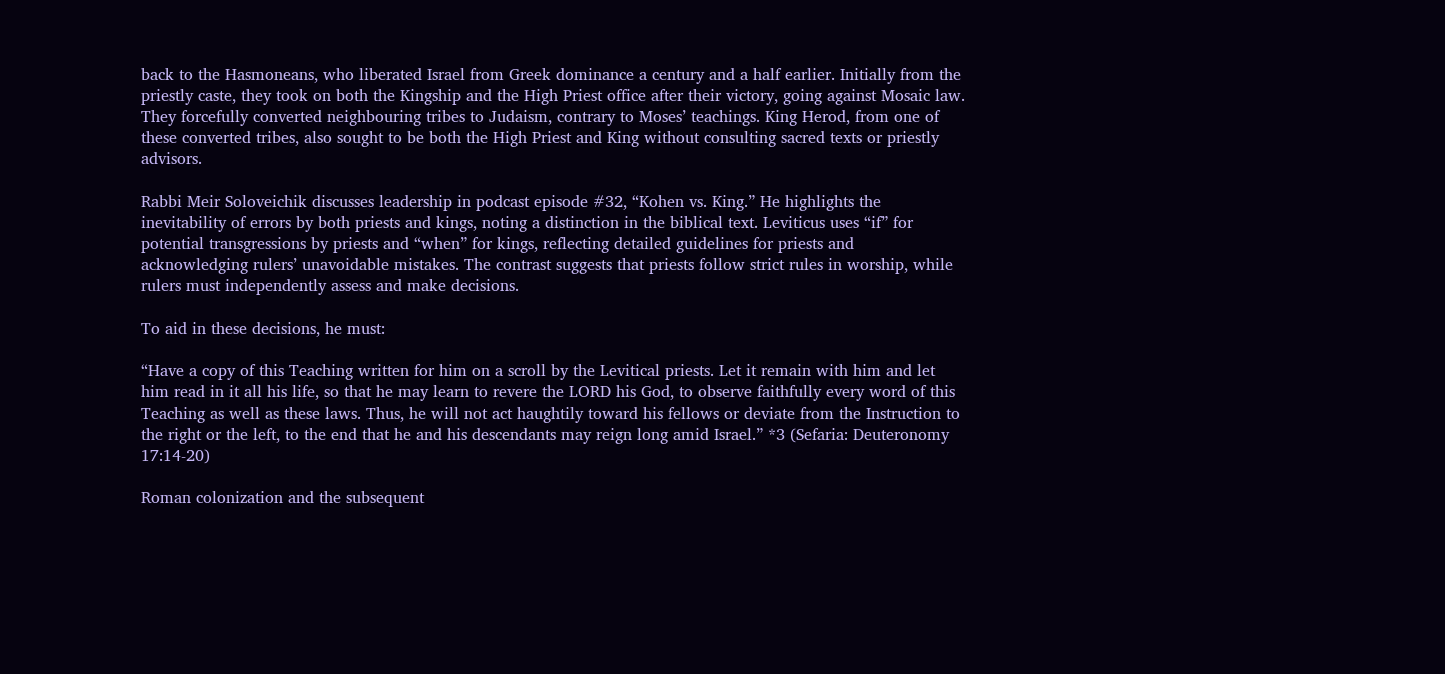back to the Hasmoneans, who liberated Israel from Greek dominance a century and a half earlier. Initially from the priestly caste, they took on both the Kingship and the High Priest office after their victory, going against Mosaic law. They forcefully converted neighbouring tribes to Judaism, contrary to Moses’ teachings. King Herod, from one of these converted tribes, also sought to be both the High Priest and King without consulting sacred texts or priestly advisors.

Rabbi Meir Soloveichik discusses leadership in podcast episode #32, “Kohen vs. King.” He highlights the inevitability of errors by both priests and kings, noting a distinction in the biblical text. Leviticus uses “if” for potential transgressions by priests and “when” for kings, reflecting detailed guidelines for priests and acknowledging rulers’ unavoidable mistakes. The contrast suggests that priests follow strict rules in worship, while rulers must independently assess and make decisions.

To aid in these decisions, he must:

“Have a copy of this Teaching written for him on a scroll by the Levitical priests. Let it remain with him and let him read in it all his life, so that he may learn to revere the LORD his God, to observe faithfully every word of this Teaching as well as these laws. Thus, he will not act haughtily toward his fellows or deviate from the Instruction to the right or the left, to the end that he and his descendants may reign long amid Israel.” *3 (Sefaria: Deuteronomy 17:14-20)

Roman colonization and the subsequent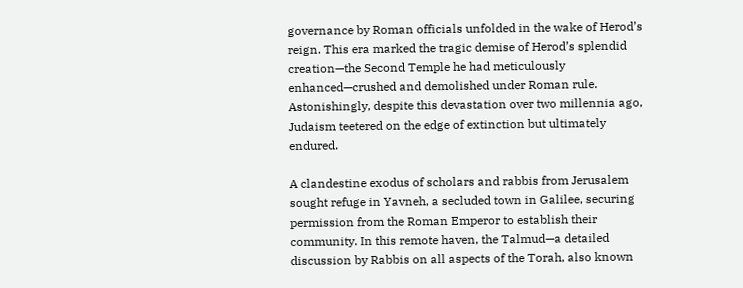governance by Roman officials unfolded in the wake of Herod’s reign. This era marked the tragic demise of Herod’s splendid creation—the Second Temple he had meticulously enhanced—crushed and demolished under Roman rule. Astonishingly, despite this devastation over two millennia ago, Judaism teetered on the edge of extinction but ultimately endured.

A clandestine exodus of scholars and rabbis from Jerusalem sought refuge in Yavneh, a secluded town in Galilee, securing permission from the Roman Emperor to establish their community. In this remote haven, the Talmud—a detailed discussion by Rabbis on all aspects of the Torah, also known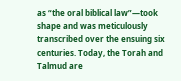as “the oral biblical law”—took shape and was meticulously transcribed over the ensuing six centuries. Today, the Torah and Talmud are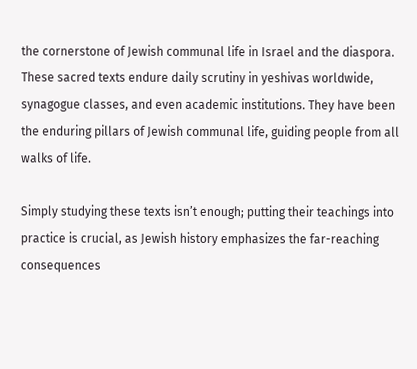the cornerstone of Jewish communal life in Israel and the diaspora. These sacred texts endure daily scrutiny in yeshivas worldwide, synagogue classes, and even academic institutions. They have been the enduring pillars of Jewish communal life, guiding people from all walks of life.

Simply studying these texts isn’t enough; putting their teachings into practice is crucial, as Jewish history emphasizes the far-reaching consequences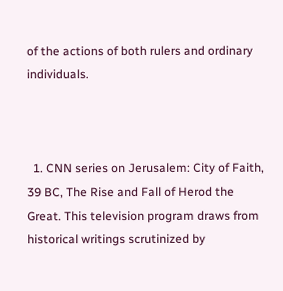of the actions of both rulers and ordinary individuals.



  1. CNN series on Jerusalem: City of Faith, 39 BC, The Rise and Fall of Herod the Great. This television program draws from historical writings scrutinized by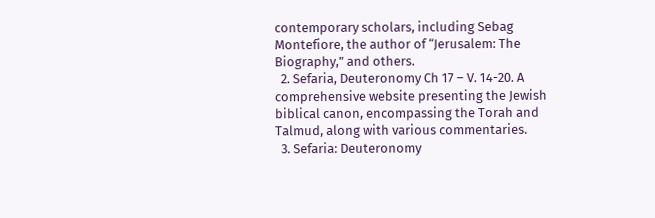contemporary scholars, including Sebag Montefiore, the author of “Jerusalem: The Biography,” and others.
  2. Sefaria, Deuteronomy Ch 17 – V. 14-20. A comprehensive website presenting the Jewish biblical canon, encompassing the Torah and Talmud, along with various commentaries.
  3. Sefaria: Deuteronomy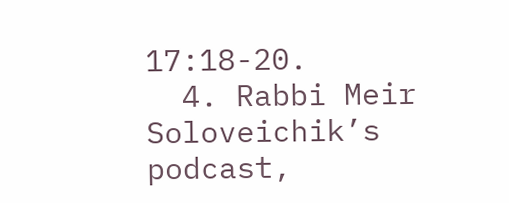17:18-20.
  4. Rabbi Meir Soloveichik’s podcast,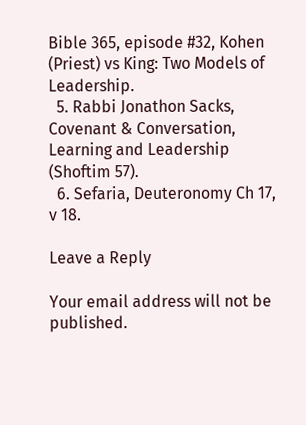Bible 365, episode #32, Kohen (Priest) vs King: Two Models of Leadership.
  5. Rabbi Jonathon Sacks, Covenant & Conversation, Learning and Leadership (Shoftim 57).
  6. Sefaria, Deuteronomy Ch 17, v 18.

Leave a Reply

Your email address will not be published.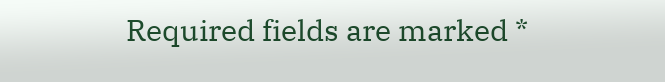Required fields are marked *